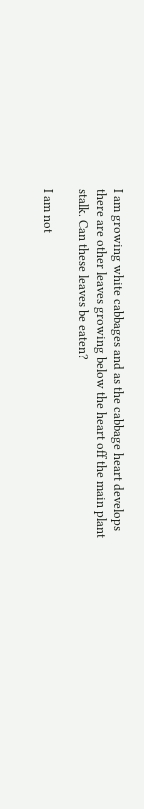I am growing white cabbages and as the cabbage heart develops there are other leaves growing below the heart off the main plant stalk. Can these leaves be eaten?

I am not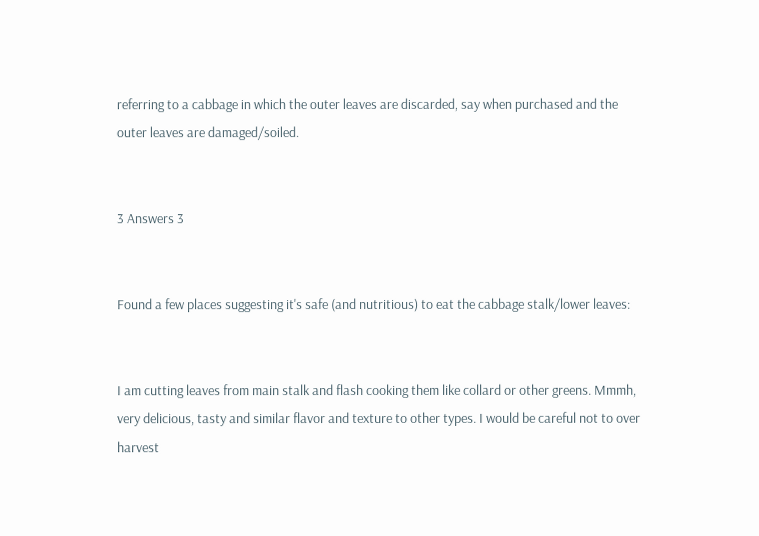referring to a cabbage in which the outer leaves are discarded, say when purchased and the outer leaves are damaged/soiled.


3 Answers 3


Found a few places suggesting it's safe (and nutritious) to eat the cabbage stalk/lower leaves:


I am cutting leaves from main stalk and flash cooking them like collard or other greens. Mmmh, very delicious, tasty and similar flavor and texture to other types. I would be careful not to over harvest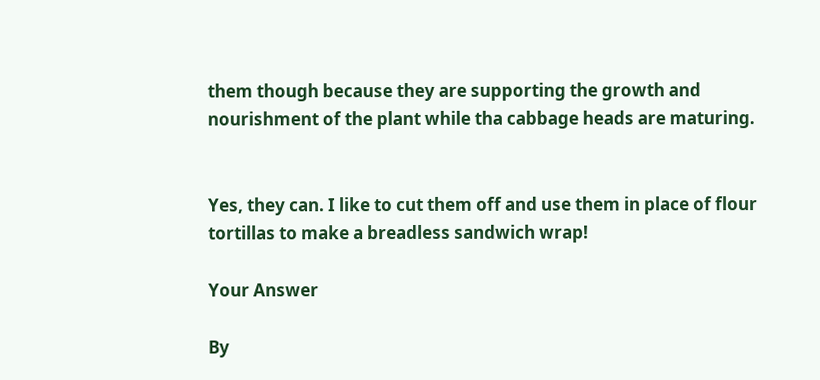them though because they are supporting the growth and nourishment of the plant while tha cabbage heads are maturing.


Yes, they can. I like to cut them off and use them in place of flour tortillas to make a breadless sandwich wrap!

Your Answer

By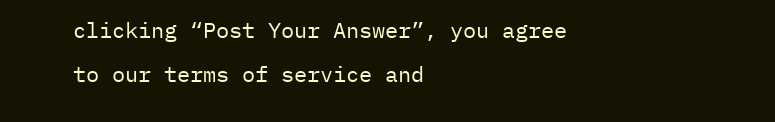clicking “Post Your Answer”, you agree to our terms of service and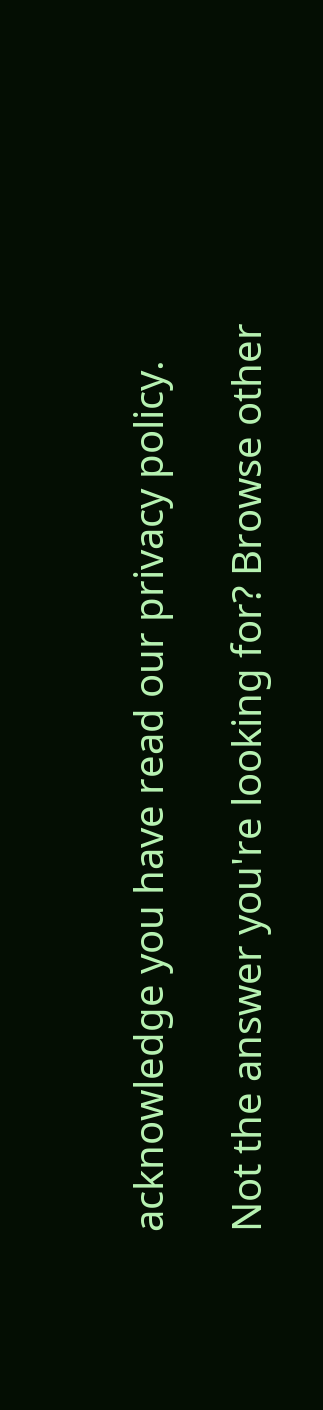acknowledge you have read our privacy policy.

Not the answer you're looking for? Browse other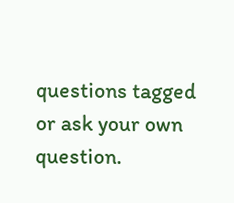questions tagged or ask your own question.